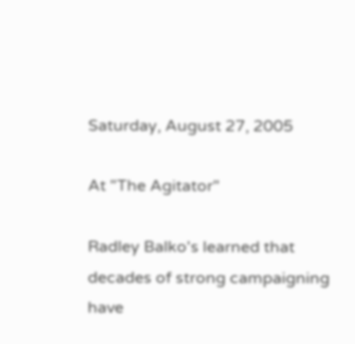Saturday, August 27, 2005

At "The Agitator"

Radley Balko's learned that decades of strong campaigning have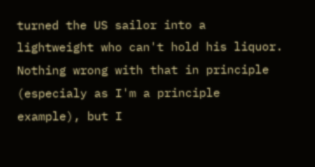turned the US sailor into a lightweight who can't hold his liquor. Nothing wrong with that in principle (especialy as I'm a principle example), but I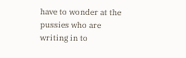have to wonder at the pussies who are writing in to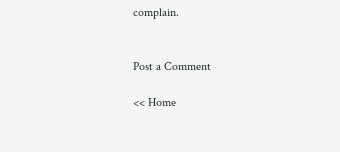complain.


Post a Comment

<< Home